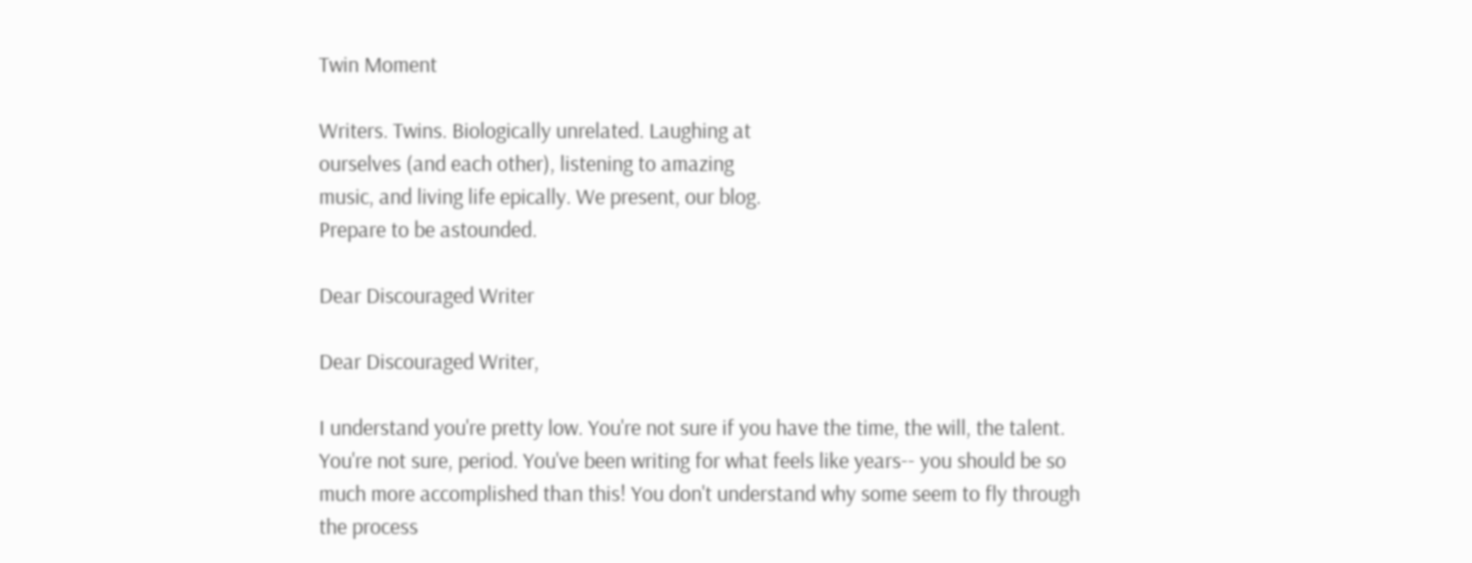Twin Moment

Writers. Twins. Biologically unrelated. Laughing at
ourselves (and each other), listening to amazing
music, and living life epically. We present, our blog.
Prepare to be astounded.

Dear Discouraged Writer

Dear Discouraged Writer,

I understand you're pretty low. You're not sure if you have the time, the will, the talent. You're not sure, period. You've been writing for what feels like years-- you should be so much more accomplished than this! You don't understand why some seem to fly through the process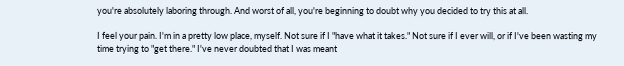you're absolutely laboring through. And worst of all, you're beginning to doubt why you decided to try this at all.

I feel your pain. I'm in a pretty low place, myself. Not sure if I "have what it takes." Not sure if I ever will, or if I've been wasting my time trying to "get there." I've never doubted that I was meant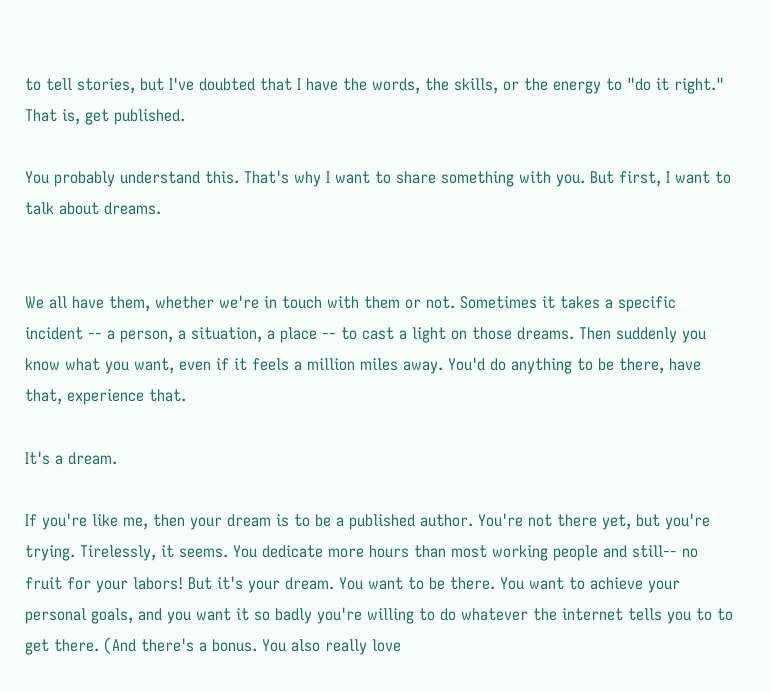to tell stories, but I've doubted that I have the words, the skills, or the energy to "do it right." That is, get published.

You probably understand this. That's why I want to share something with you. But first, I want to talk about dreams.


We all have them, whether we're in touch with them or not. Sometimes it takes a specific incident -- a person, a situation, a place -- to cast a light on those dreams. Then suddenly you know what you want, even if it feels a million miles away. You'd do anything to be there, have that, experience that.

It's a dream.

If you're like me, then your dream is to be a published author. You're not there yet, but you're trying. Tirelessly, it seems. You dedicate more hours than most working people and still-- no fruit for your labors! But it's your dream. You want to be there. You want to achieve your personal goals, and you want it so badly you're willing to do whatever the internet tells you to to get there. (And there's a bonus. You also really love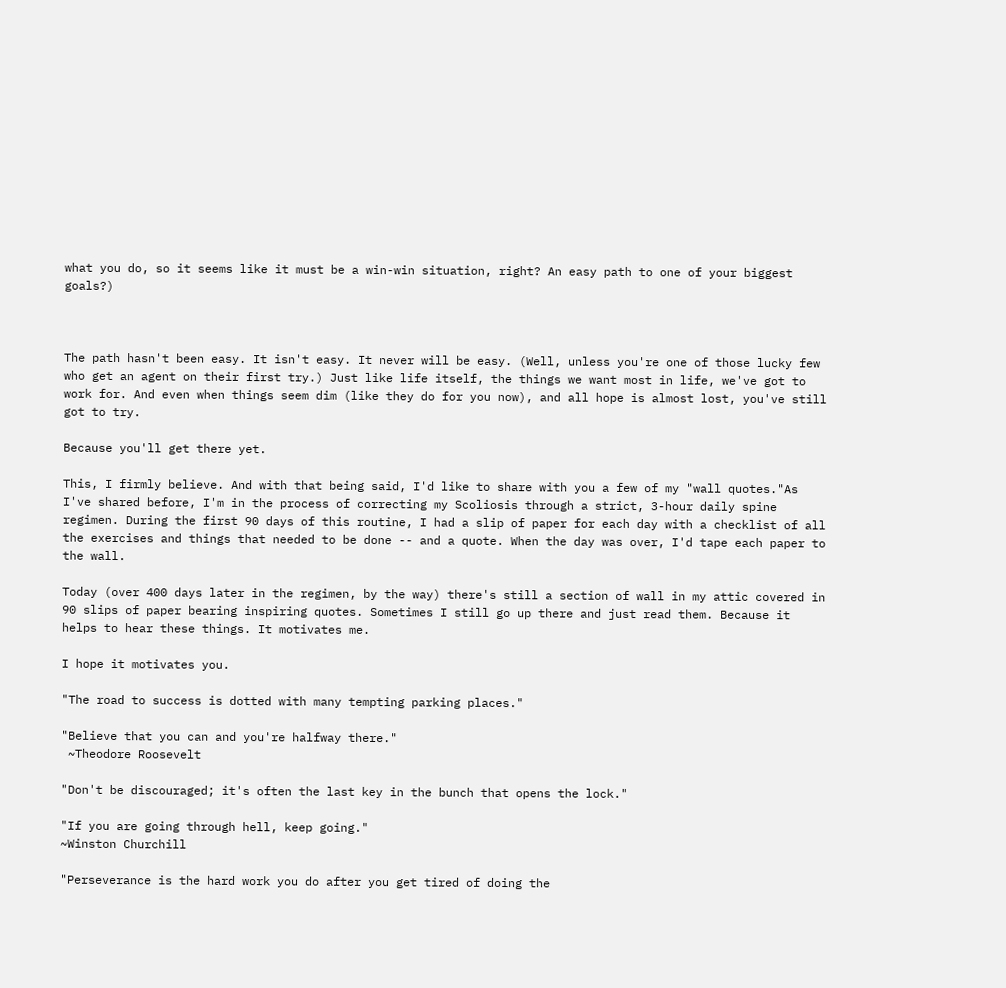what you do, so it seems like it must be a win-win situation, right? An easy path to one of your biggest goals?)



The path hasn't been easy. It isn't easy. It never will be easy. (Well, unless you're one of those lucky few who get an agent on their first try.) Just like life itself, the things we want most in life, we've got to work for. And even when things seem dim (like they do for you now), and all hope is almost lost, you've still got to try.

Because you'll get there yet.

This, I firmly believe. And with that being said, I'd like to share with you a few of my "wall quotes."As I've shared before, I'm in the process of correcting my Scoliosis through a strict, 3-hour daily spine regimen. During the first 90 days of this routine, I had a slip of paper for each day with a checklist of all the exercises and things that needed to be done -- and a quote. When the day was over, I'd tape each paper to the wall.

Today (over 400 days later in the regimen, by the way) there's still a section of wall in my attic covered in 90 slips of paper bearing inspiring quotes. Sometimes I still go up there and just read them. Because it helps to hear these things. It motivates me.

I hope it motivates you.

"The road to success is dotted with many tempting parking places."

"Believe that you can and you're halfway there."
 ~Theodore Roosevelt

"Don't be discouraged; it's often the last key in the bunch that opens the lock."

"If you are going through hell, keep going."
~Winston Churchill

"Perseverance is the hard work you do after you get tired of doing the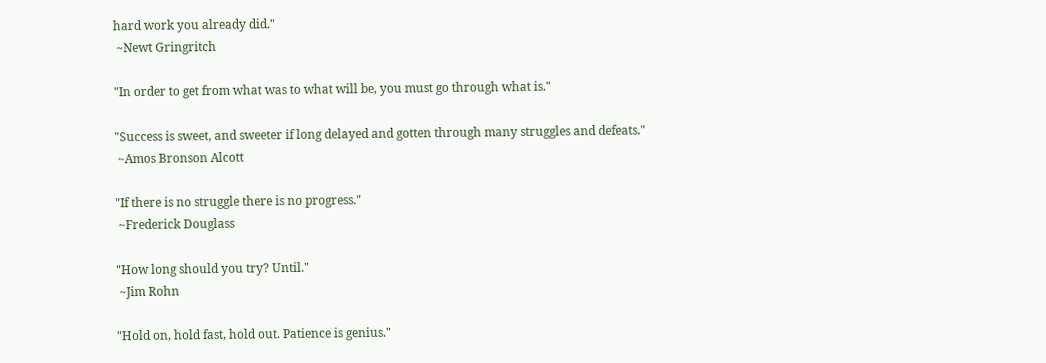hard work you already did."
 ~Newt Gringritch

"In order to get from what was to what will be, you must go through what is."

"Success is sweet, and sweeter if long delayed and gotten through many struggles and defeats."
 ~Amos Bronson Alcott

"If there is no struggle there is no progress."
 ~Frederick Douglass

"How long should you try? Until."
 ~Jim Rohn

"Hold on, hold fast, hold out. Patience is genius."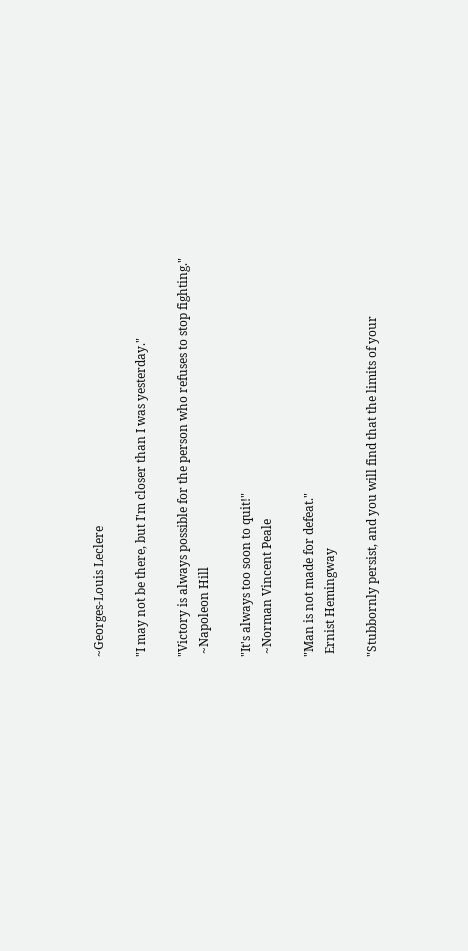~Georges-Louis Leclere

"I may not be there, but I'm closer than I was yesterday."

"Victory is always possible for the person who refuses to stop fighting."
 ~Napoleon Hill

"It's always too soon to quit!"
 ~Norman Vincent Peale

"Man is not made for defeat."
 Ernist Hemingway

"Stubbornly persist, and you will find that the limits of your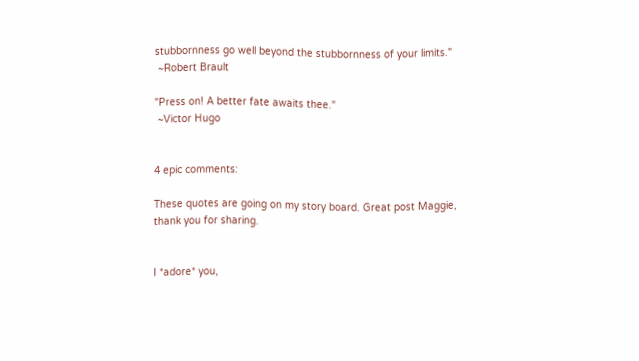stubbornness go well beyond the stubbornness of your limits."
 ~Robert Brault

"Press on! A better fate awaits thee."
 ~Victor Hugo


4 epic comments:

These quotes are going on my story board. Great post Maggie, thank you for sharing.


I *adore* you,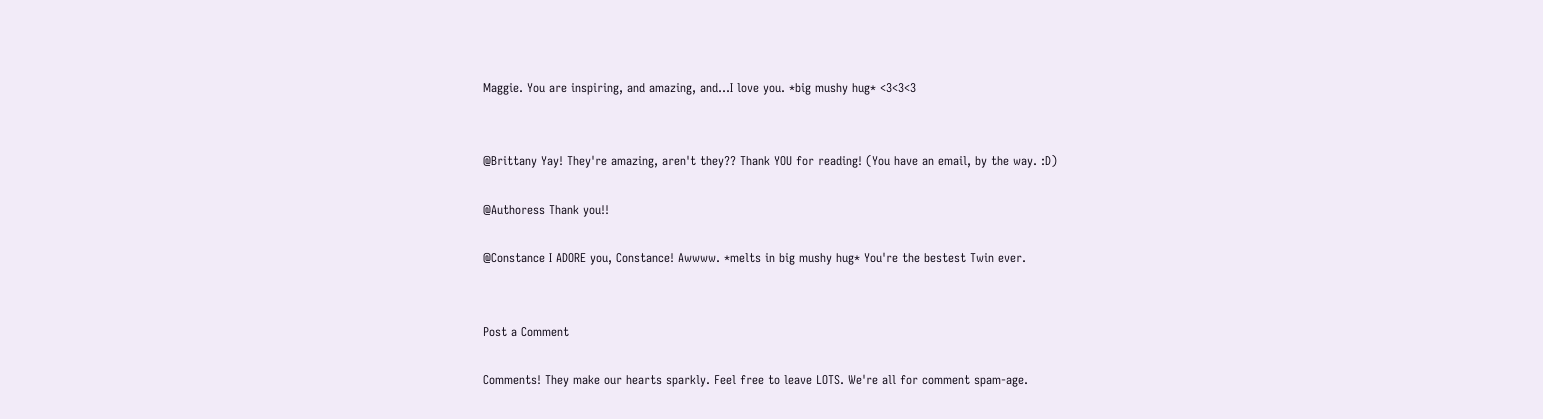Maggie. You are inspiring, and amazing, and...I love you. *big mushy hug* <3<3<3


@Brittany Yay! They're amazing, aren't they?? Thank YOU for reading! (You have an email, by the way. :D)

@Authoress Thank you!!

@Constance I ADORE you, Constance! Awwww. *melts in big mushy hug* You're the bestest Twin ever.


Post a Comment

Comments! They make our hearts sparkly. Feel free to leave LOTS. We're all for comment spam-age.